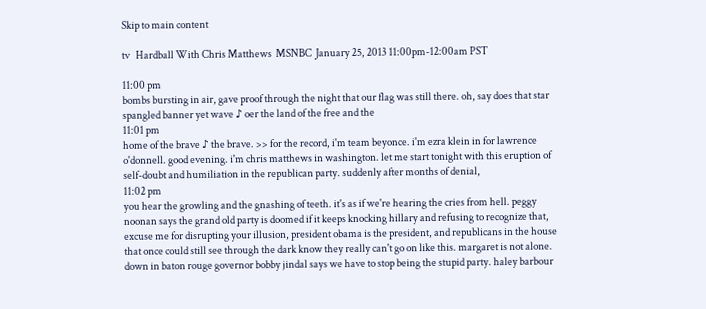Skip to main content

tv   Hardball With Chris Matthews  MSNBC  January 25, 2013 11:00pm-12:00am PST

11:00 pm
bombs bursting in air, gave proof through the night that our flag was still there. oh, say does that star spangled banner yet wave ♪ oer the land of the free and the
11:01 pm
home of the brave ♪ the brave. >> for the record, i'm team beyonce. i'm ezra klein in for lawrence o'donnell. good evening. i'm chris matthews in washington. let me start tonight with this eruption of self-doubt and humiliation in the republican party. suddenly after months of denial,
11:02 pm
you hear the growling and the gnashing of teeth. it's as if we're hearing the cries from hell. peggy noonan says the grand old party is doomed if it keeps knocking hillary and refusing to recognize that, excuse me for disrupting your illusion, president obama is the president, and republicans in the house that once could still see through the dark know they really can't go on like this. margaret is not alone. down in baton rouge governor bobby jindal says we have to stop being the stupid party. haley barbour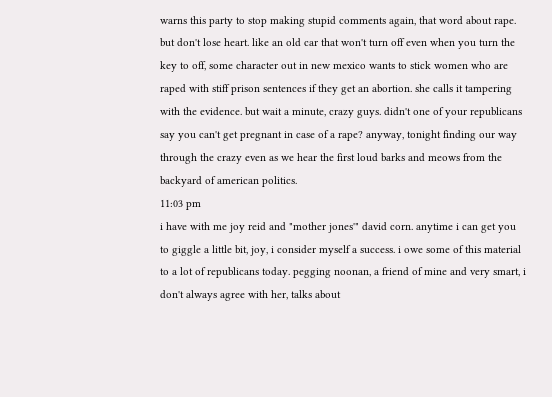warns this party to stop making stupid comments again, that word about rape. but don't lose heart. like an old car that won't turn off even when you turn the key to off, some character out in new mexico wants to stick women who are raped with stiff prison sentences if they get an abortion. she calls it tampering with the evidence. but wait a minute, crazy guys. didn't one of your republicans say you can't get pregnant in case of a rape? anyway, tonight finding our way through the crazy even as we hear the first loud barks and meows from the backyard of american politics.
11:03 pm
i have with me joy reid and "mother jones'" david corn. anytime i can get you to giggle a little bit, joy, i consider myself a success. i owe some of this material to a lot of republicans today. pegging noonan, a friend of mine and very smart, i don't always agree with her, talks about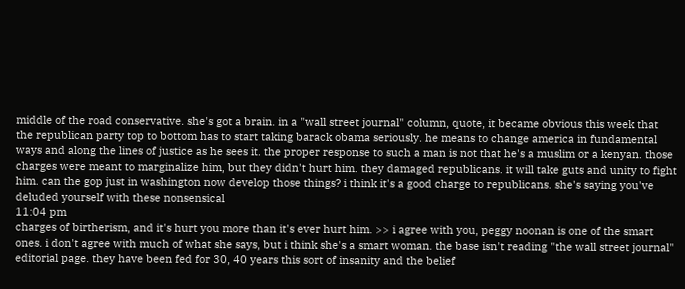middle of the road conservative. she's got a brain. in a "wall street journal" column, quote, it became obvious this week that the republican party top to bottom has to start taking barack obama seriously. he means to change america in fundamental ways and along the lines of justice as he sees it. the proper response to such a man is not that he's a muslim or a kenyan. those charges were meant to marginalize him, but they didn't hurt him. they damaged republicans. it will take guts and unity to fight him. can the gop just in washington now develop those things? i think it's a good charge to republicans. she's saying you've deluded yourself with these nonsensical
11:04 pm
charges of birtherism, and it's hurt you more than it's ever hurt him. >> i agree with you, peggy noonan is one of the smart ones. i don't agree with much of what she says, but i think she's a smart woman. the base isn't reading "the wall street journal" editorial page. they have been fed for 30, 40 years this sort of insanity and the belief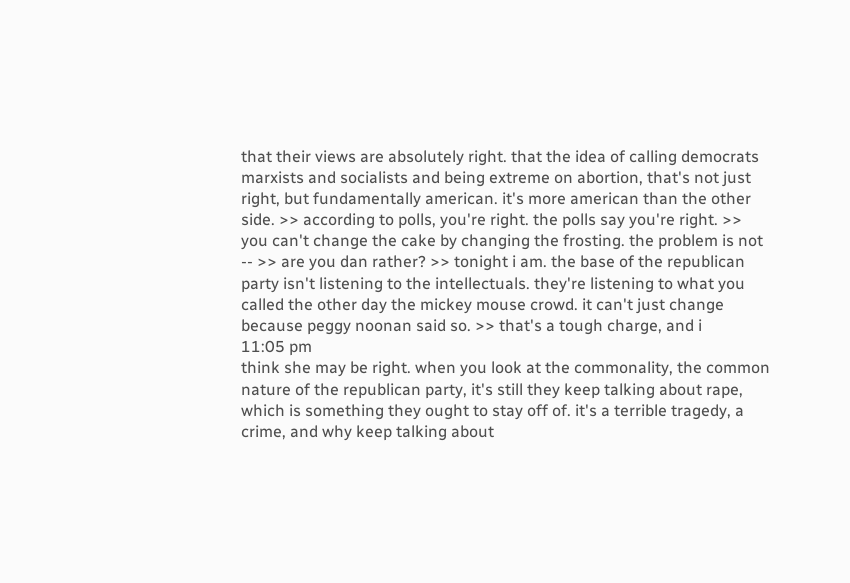that their views are absolutely right. that the idea of calling democrats marxists and socialists and being extreme on abortion, that's not just right, but fundamentally american. it's more american than the other side. >> according to polls, you're right. the polls say you're right. >> you can't change the cake by changing the frosting. the problem is not -- >> are you dan rather? >> tonight i am. the base of the republican party isn't listening to the intellectuals. they're listening to what you called the other day the mickey mouse crowd. it can't just change because peggy noonan said so. >> that's a tough charge, and i
11:05 pm
think she may be right. when you look at the commonality, the common nature of the republican party, it's still they keep talking about rape, which is something they ought to stay off of. it's a terrible tragedy, a crime, and why keep talking about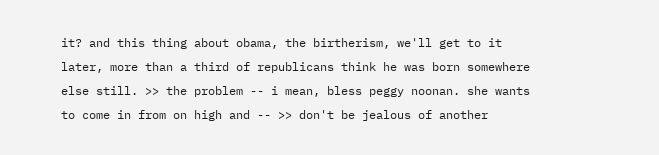it? and this thing about obama, the birtherism, we'll get to it later, more than a third of republicans think he was born somewhere else still. >> the problem -- i mean, bless peggy noonan. she wants to come in from on high and -- >> don't be jealous of another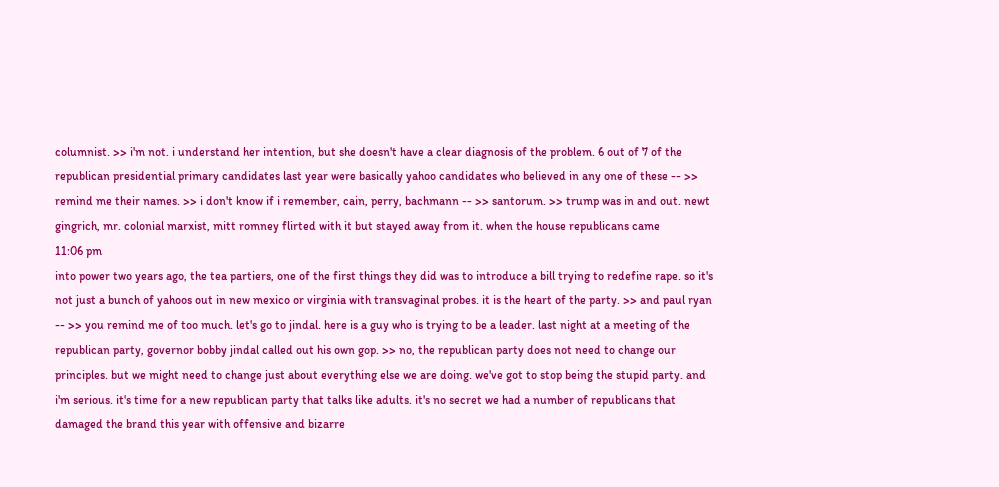columnist. >> i'm not. i understand her intention, but she doesn't have a clear diagnosis of the problem. 6 out of 7 of the republican presidential primary candidates last year were basically yahoo candidates who believed in any one of these -- >> remind me their names. >> i don't know if i remember, cain, perry, bachmann -- >> santorum. >> trump was in and out. newt gingrich, mr. colonial marxist, mitt romney flirted with it but stayed away from it. when the house republicans came
11:06 pm
into power two years ago, the tea partiers, one of the first things they did was to introduce a bill trying to redefine rape. so it's not just a bunch of yahoos out in new mexico or virginia with transvaginal probes. it is the heart of the party. >> and paul ryan -- >> you remind me of too much. let's go to jindal. here is a guy who is trying to be a leader. last night at a meeting of the republican party, governor bobby jindal called out his own gop. >> no, the republican party does not need to change our principles. but we might need to change just about everything else we are doing. we've got to stop being the stupid party. and i'm serious. it's time for a new republican party that talks like adults. it's no secret we had a number of republicans that damaged the brand this year with offensive and bizarre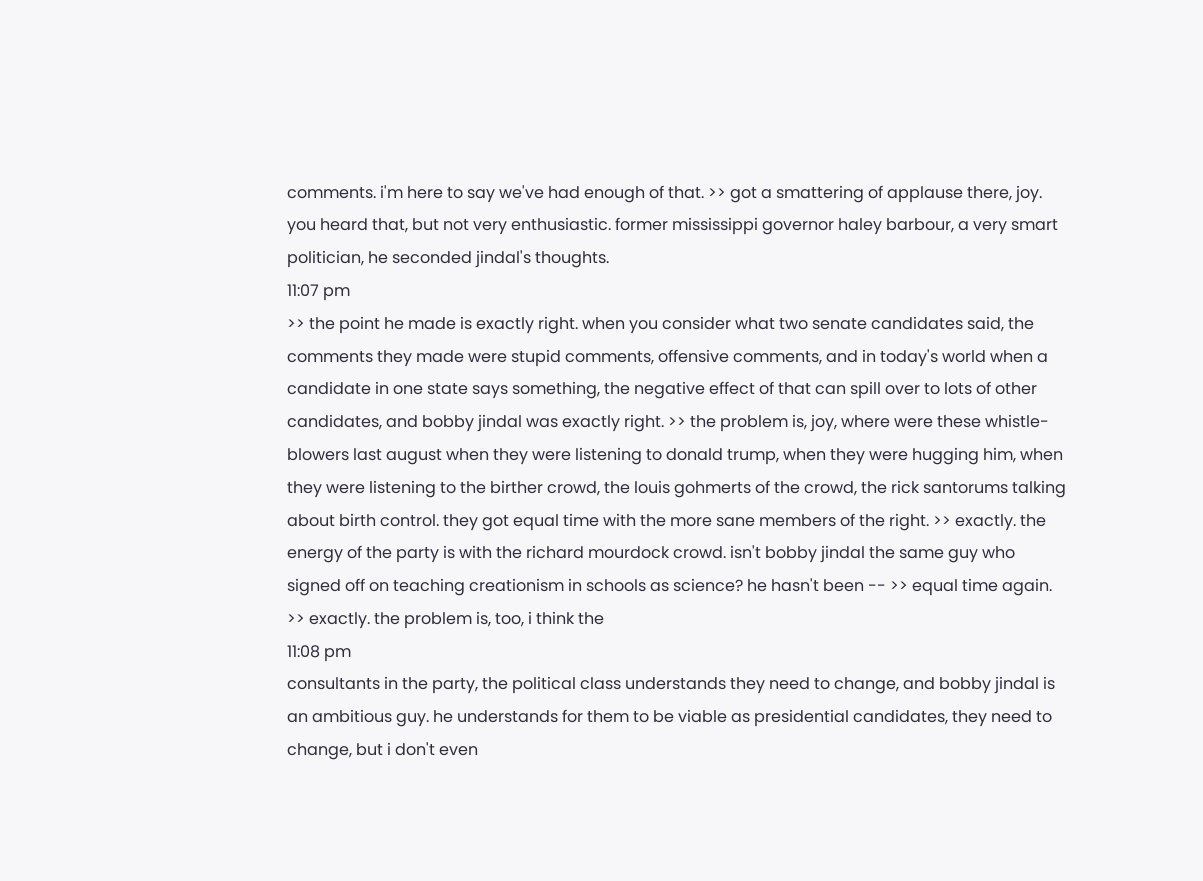comments. i'm here to say we've had enough of that. >> got a smattering of applause there, joy. you heard that, but not very enthusiastic. former mississippi governor haley barbour, a very smart politician, he seconded jindal's thoughts.
11:07 pm
>> the point he made is exactly right. when you consider what two senate candidates said, the comments they made were stupid comments, offensive comments, and in today's world when a candidate in one state says something, the negative effect of that can spill over to lots of other candidates, and bobby jindal was exactly right. >> the problem is, joy, where were these whistle-blowers last august when they were listening to donald trump, when they were hugging him, when they were listening to the birther crowd, the louis gohmerts of the crowd, the rick santorums talking about birth control. they got equal time with the more sane members of the right. >> exactly. the energy of the party is with the richard mourdock crowd. isn't bobby jindal the same guy who signed off on teaching creationism in schools as science? he hasn't been -- >> equal time again. >> exactly. the problem is, too, i think the
11:08 pm
consultants in the party, the political class understands they need to change, and bobby jindal is an ambitious guy. he understands for them to be viable as presidential candidates, they need to change, but i don't even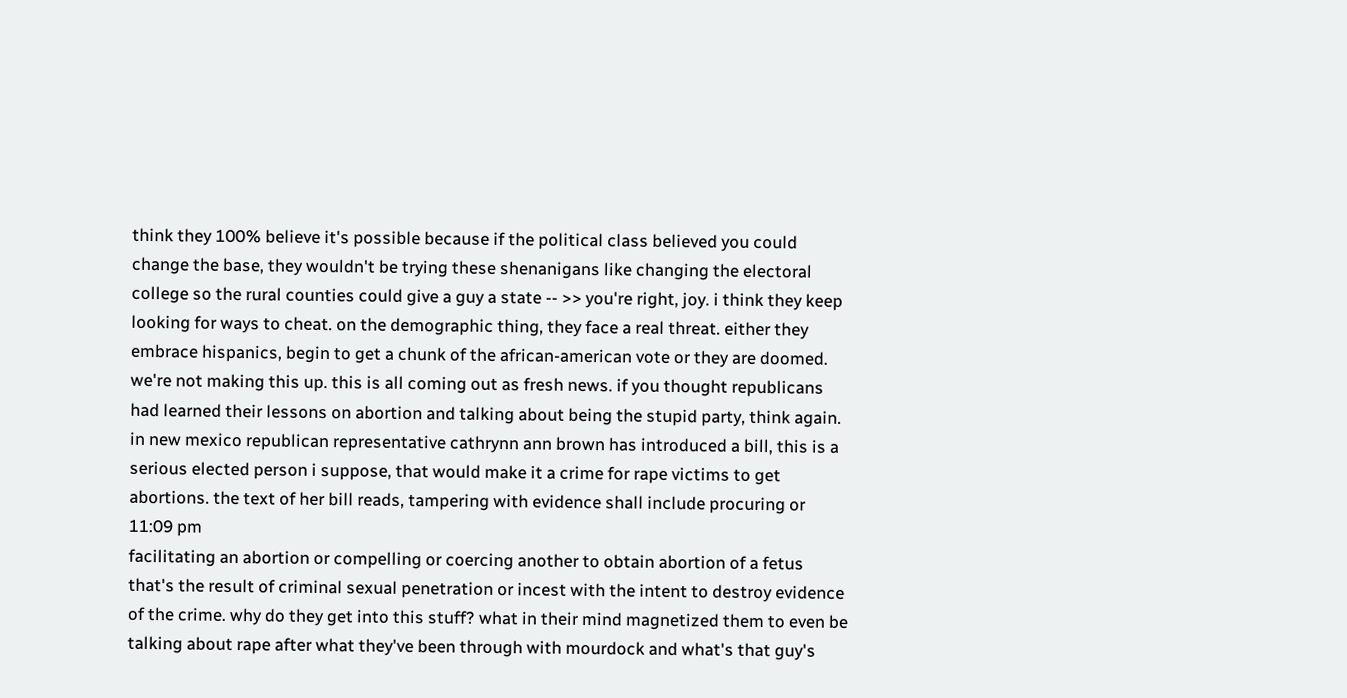think they 100% believe it's possible because if the political class believed you could change the base, they wouldn't be trying these shenanigans like changing the electoral college so the rural counties could give a guy a state -- >> you're right, joy. i think they keep looking for ways to cheat. on the demographic thing, they face a real threat. either they embrace hispanics, begin to get a chunk of the african-american vote or they are doomed. we're not making this up. this is all coming out as fresh news. if you thought republicans had learned their lessons on abortion and talking about being the stupid party, think again. in new mexico republican representative cathrynn ann brown has introduced a bill, this is a serious elected person i suppose, that would make it a crime for rape victims to get abortions. the text of her bill reads, tampering with evidence shall include procuring or
11:09 pm
facilitating an abortion or compelling or coercing another to obtain abortion of a fetus that's the result of criminal sexual penetration or incest with the intent to destroy evidence of the crime. why do they get into this stuff? what in their mind magnetized them to even be talking about rape after what they've been through with mourdock and what's that guy's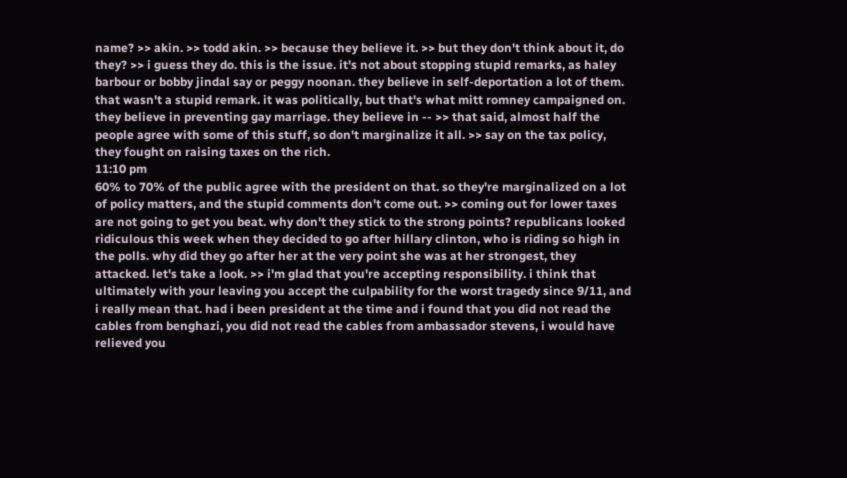name? >> akin. >> todd akin. >> because they believe it. >> but they don't think about it, do they? >> i guess they do. this is the issue. it's not about stopping stupid remarks, as haley barbour or bobby jindal say or peggy noonan. they believe in self-deportation a lot of them. that wasn't a stupid remark. it was politically, but that's what mitt romney campaigned on. they believe in preventing gay marriage. they believe in -- >> that said, almost half the people agree with some of this stuff, so don't marginalize it all. >> say on the tax policy, they fought on raising taxes on the rich.
11:10 pm
60% to 70% of the public agree with the president on that. so they're marginalized on a lot of policy matters, and the stupid comments don't come out. >> coming out for lower taxes are not going to get you beat. why don't they stick to the strong points? republicans looked ridiculous this week when they decided to go after hillary clinton, who is riding so high in the polls. why did they go after her at the very point she was at her strongest, they attacked. let's take a look. >> i'm glad that you're accepting responsibility. i think that ultimately with your leaving you accept the culpability for the worst tragedy since 9/11, and i really mean that. had i been president at the time and i found that you did not read the cables from benghazi, you did not read the cables from ambassador stevens, i would have relieved you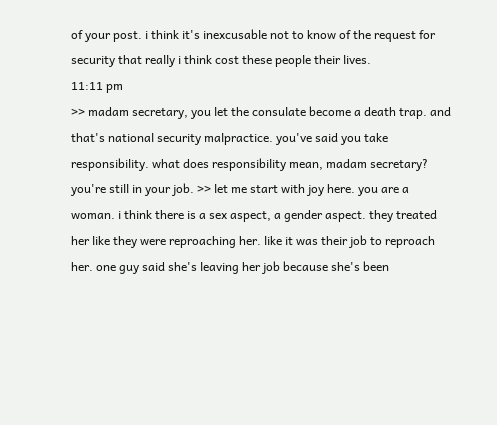of your post. i think it's inexcusable not to know of the request for security that really i think cost these people their lives.
11:11 pm
>> madam secretary, you let the consulate become a death trap. and that's national security malpractice. you've said you take responsibility. what does responsibility mean, madam secretary? you're still in your job. >> let me start with joy here. you are a woman. i think there is a sex aspect, a gender aspect. they treated her like they were reproaching her. like it was their job to reproach her. one guy said she's leaving her job because she's been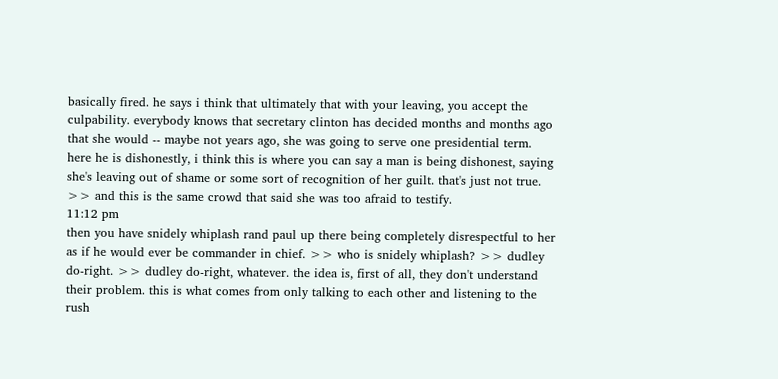basically fired. he says i think that ultimately that with your leaving, you accept the culpability. everybody knows that secretary clinton has decided months and months ago that she would -- maybe not years ago, she was going to serve one presidential term. here he is dishonestly, i think this is where you can say a man is being dishonest, saying she's leaving out of shame or some sort of recognition of her guilt. that's just not true. >> and this is the same crowd that said she was too afraid to testify.
11:12 pm
then you have snidely whiplash rand paul up there being completely disrespectful to her as if he would ever be commander in chief. >> who is snidely whiplash? >> dudley do-right. >> dudley do-right, whatever. the idea is, first of all, they don't understand their problem. this is what comes from only talking to each other and listening to the rush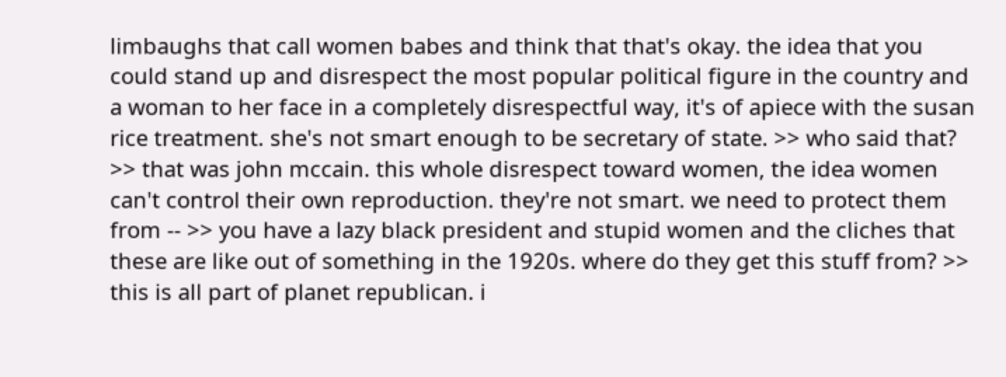limbaughs that call women babes and think that that's okay. the idea that you could stand up and disrespect the most popular political figure in the country and a woman to her face in a completely disrespectful way, it's of apiece with the susan rice treatment. she's not smart enough to be secretary of state. >> who said that? >> that was john mccain. this whole disrespect toward women, the idea women can't control their own reproduction. they're not smart. we need to protect them from -- >> you have a lazy black president and stupid women and the cliches that these are like out of something in the 1920s. where do they get this stuff from? >> this is all part of planet republican. i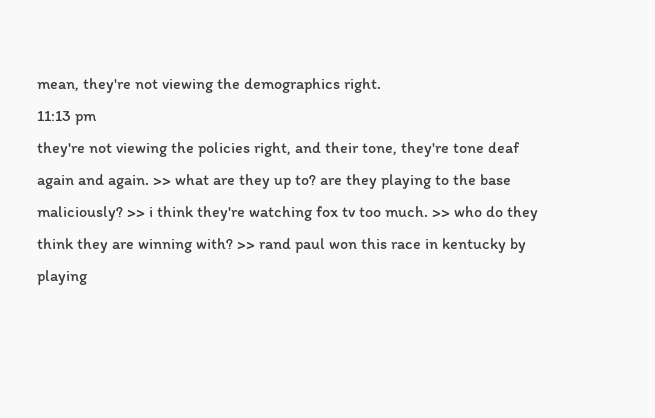mean, they're not viewing the demographics right.
11:13 pm
they're not viewing the policies right, and their tone, they're tone deaf again and again. >> what are they up to? are they playing to the base maliciously? >> i think they're watching fox tv too much. >> who do they think they are winning with? >> rand paul won this race in kentucky by playing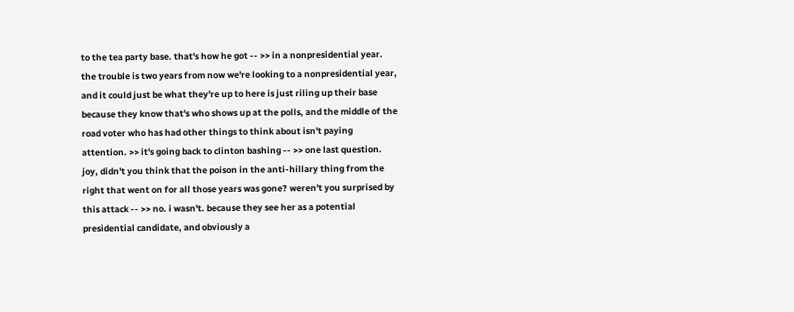to the tea party base. that's how he got -- >> in a nonpresidential year. the trouble is two years from now we're looking to a nonpresidential year, and it could just be what they're up to here is just riling up their base because they know that's who shows up at the polls, and the middle of the road voter who has had other things to think about isn't paying attention. >> it's going back to clinton bashing -- >> one last question. joy, didn't you think that the poison in the anti-hillary thing from the right that went on for all those years was gone? weren't you surprised by this attack -- >> no. i wasn't. because they see her as a potential presidential candidate, and obviously a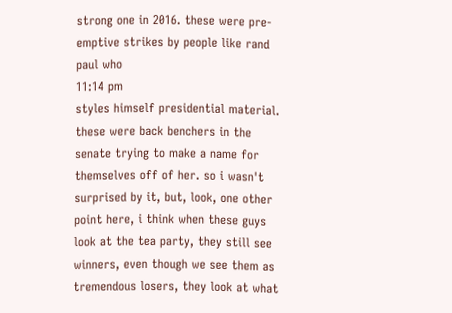strong one in 2016. these were pre-emptive strikes by people like rand paul who
11:14 pm
styles himself presidential material. these were back benchers in the senate trying to make a name for themselves off of her. so i wasn't surprised by it, but, look, one other point here, i think when these guys look at the tea party, they still see winners, even though we see them as tremendous losers, they look at what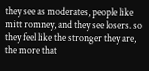they see as moderates, people like mitt romney, and they see losers. so they feel like the stronger they are, the more that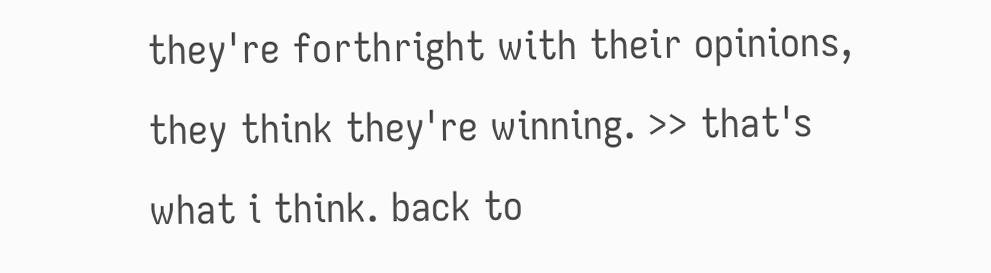they're forthright with their opinions, they think they're winning. >> that's what i think. back to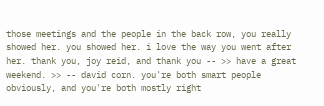those meetings and the people in the back row, you really showed her. you showed her. i love the way you went after her. thank you, joy reid, and thank you -- >> have a great weekend. >> -- david corn. you're both smart people obviously, and you're both mostly right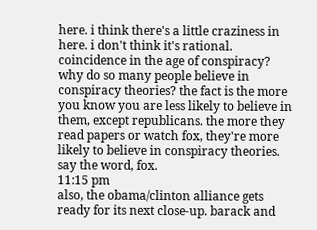here. i think there's a little craziness in here. i don't think it's rational. coincidence in the age of conspiracy? why do so many people believe in conspiracy theories? the fact is the more you know you are less likely to believe in them, except republicans. the more they read papers or watch fox, they're more likely to believe in conspiracy theories. say the word, fox.
11:15 pm
also, the obama/clinton alliance gets ready for its next close-up. barack and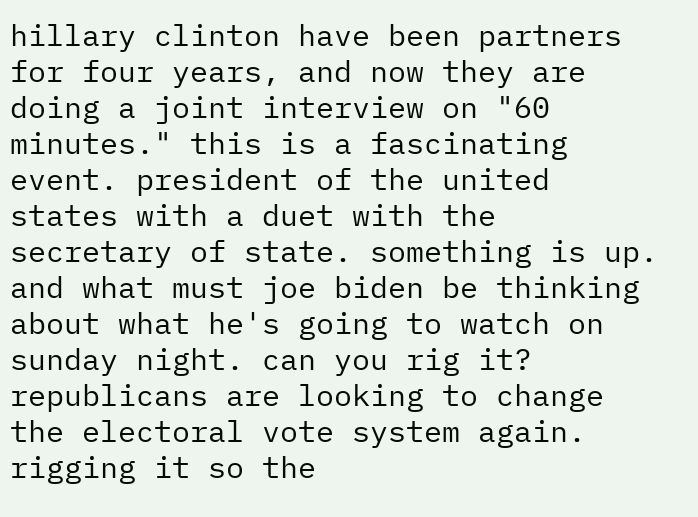hillary clinton have been partners for four years, and now they are doing a joint interview on "60 minutes." this is a fascinating event. president of the united states with a duet with the secretary of state. something is up. and what must joe biden be thinking about what he's going to watch on sunday night. can you rig it? republicans are looking to change the electoral vote system again. rigging it so the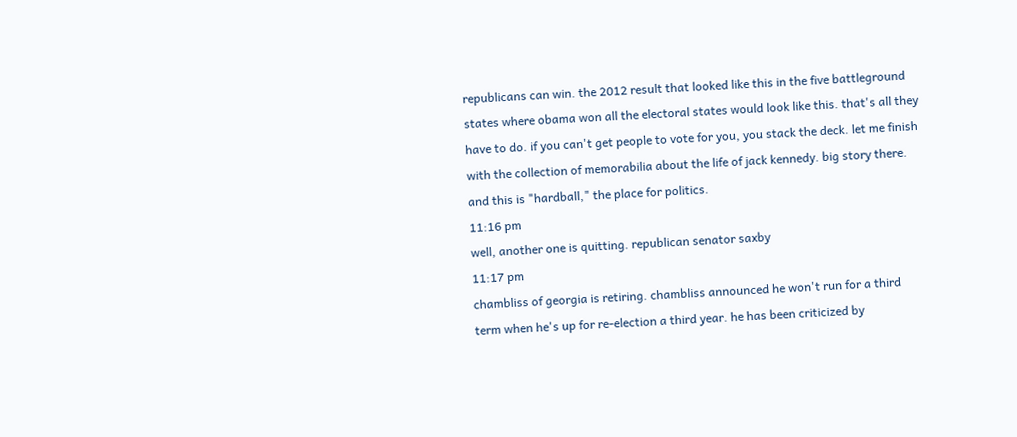republicans can win. the 2012 result that looked like this in the five battleground states where obama won all the electoral states would look like this. that's all they have to do. if you can't get people to vote for you, you stack the deck. let me finish with the collection of memorabilia about the life of jack kennedy. big story there. and this is "hardball," the place for politics.
11:16 pm
well, another one is quitting. republican senator saxby
11:17 pm
chambliss of georgia is retiring. chambliss announced he won't run for a third term when he's up for re-election a third year. he has been criticized by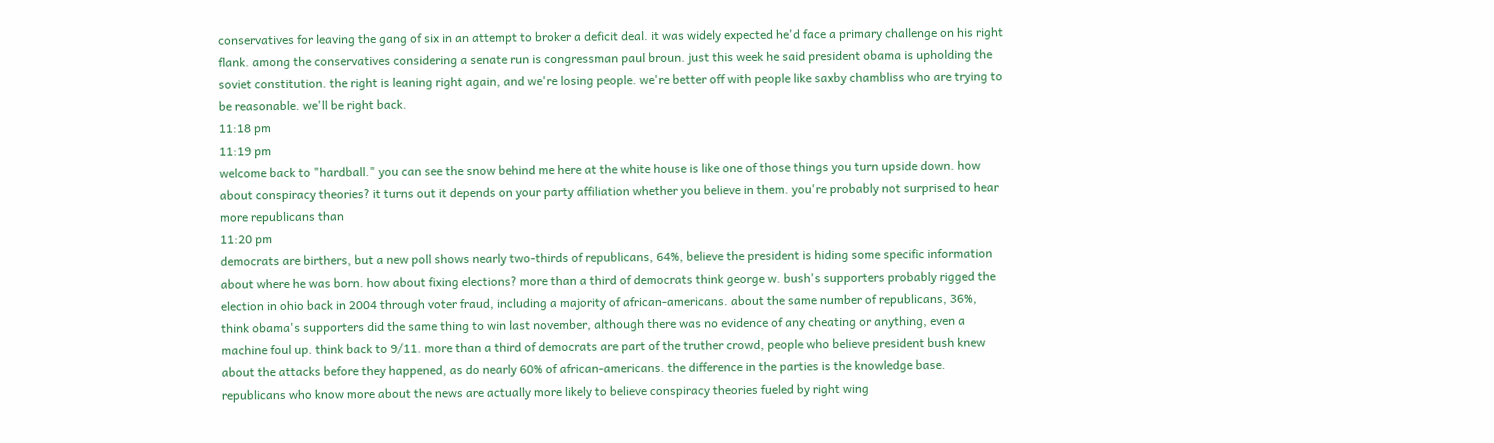conservatives for leaving the gang of six in an attempt to broker a deficit deal. it was widely expected he'd face a primary challenge on his right flank. among the conservatives considering a senate run is congressman paul broun. just this week he said president obama is upholding the soviet constitution. the right is leaning right again, and we're losing people. we're better off with people like saxby chambliss who are trying to be reasonable. we'll be right back.
11:18 pm
11:19 pm
welcome back to "hardball." you can see the snow behind me here at the white house is like one of those things you turn upside down. how about conspiracy theories? it turns out it depends on your party affiliation whether you believe in them. you're probably not surprised to hear more republicans than
11:20 pm
democrats are birthers, but a new poll shows nearly two-thirds of republicans, 64%, believe the president is hiding some specific information about where he was born. how about fixing elections? more than a third of democrats think george w. bush's supporters probably rigged the election in ohio back in 2004 through voter fraud, including a majority of african-americans. about the same number of republicans, 36%, think obama's supporters did the same thing to win last november, although there was no evidence of any cheating or anything, even a machine foul up. think back to 9/11. more than a third of democrats are part of the truther crowd, people who believe president bush knew about the attacks before they happened, as do nearly 60% of african-americans. the difference in the parties is the knowledge base. republicans who know more about the news are actually more likely to believe conspiracy theories fueled by right wing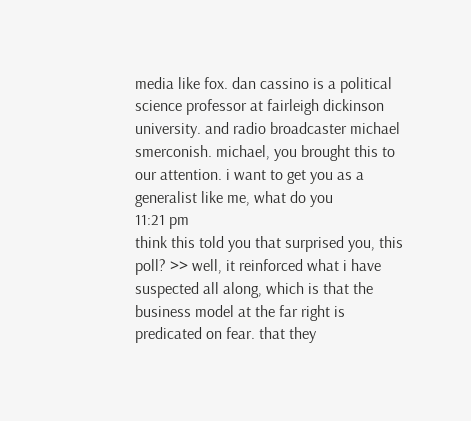media like fox. dan cassino is a political science professor at fairleigh dickinson university. and radio broadcaster michael smerconish. michael, you brought this to our attention. i want to get you as a generalist like me, what do you
11:21 pm
think this told you that surprised you, this poll? >> well, it reinforced what i have suspected all along, which is that the business model at the far right is predicated on fear. that they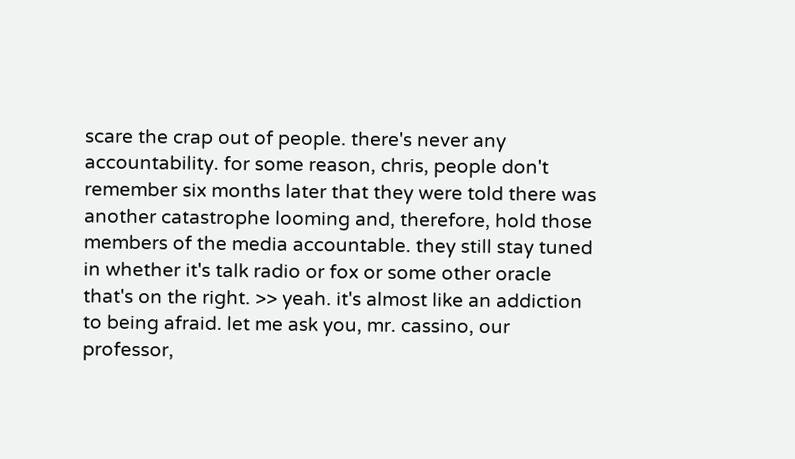scare the crap out of people. there's never any accountability. for some reason, chris, people don't remember six months later that they were told there was another catastrophe looming and, therefore, hold those members of the media accountable. they still stay tuned in whether it's talk radio or fox or some other oracle that's on the right. >> yeah. it's almost like an addiction to being afraid. let me ask you, mr. cassino, our professor,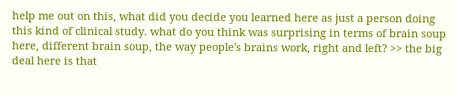help me out on this, what did you decide you learned here as just a person doing this kind of clinical study. what do you think was surprising in terms of brain soup here, different brain soup, the way people's brains work, right and left? >> the big deal here is that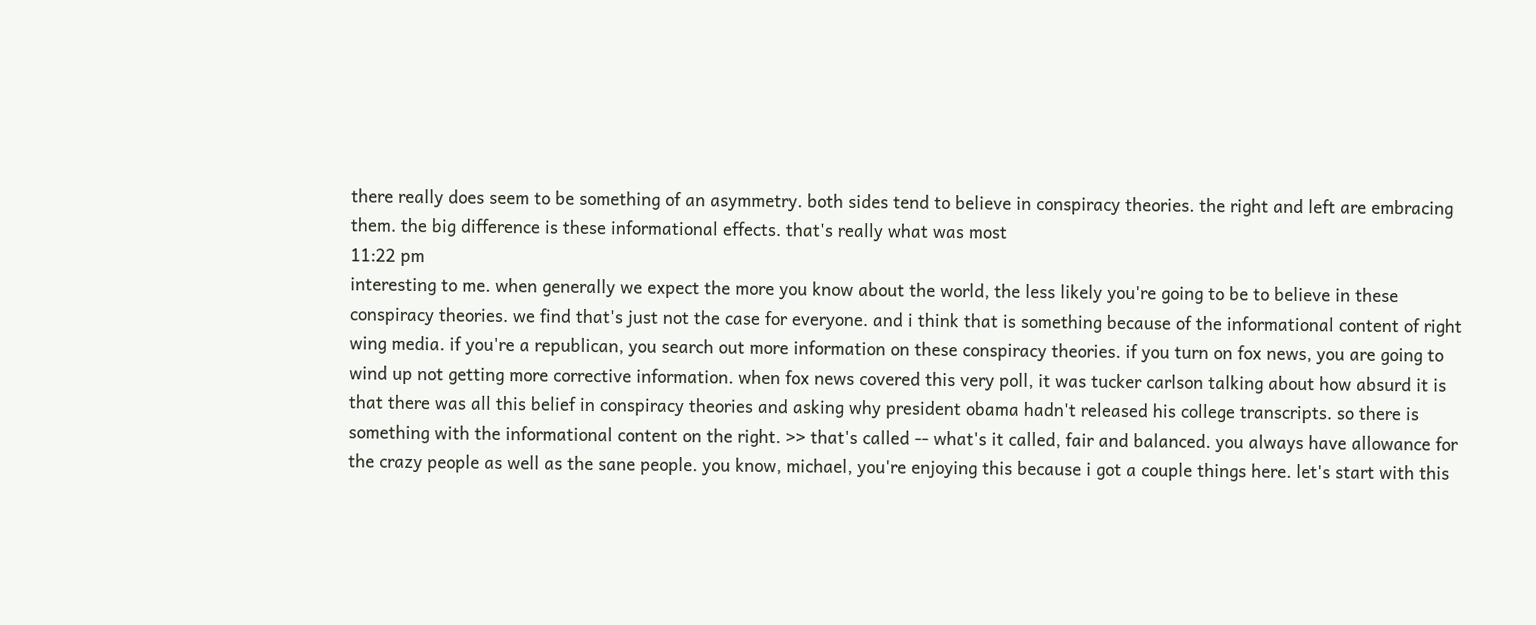there really does seem to be something of an asymmetry. both sides tend to believe in conspiracy theories. the right and left are embracing them. the big difference is these informational effects. that's really what was most
11:22 pm
interesting to me. when generally we expect the more you know about the world, the less likely you're going to be to believe in these conspiracy theories. we find that's just not the case for everyone. and i think that is something because of the informational content of right wing media. if you're a republican, you search out more information on these conspiracy theories. if you turn on fox news, you are going to wind up not getting more corrective information. when fox news covered this very poll, it was tucker carlson talking about how absurd it is that there was all this belief in conspiracy theories and asking why president obama hadn't released his college transcripts. so there is something with the informational content on the right. >> that's called -- what's it called, fair and balanced. you always have allowance for the crazy people as well as the sane people. you know, michael, you're enjoying this because i got a couple things here. let's start with this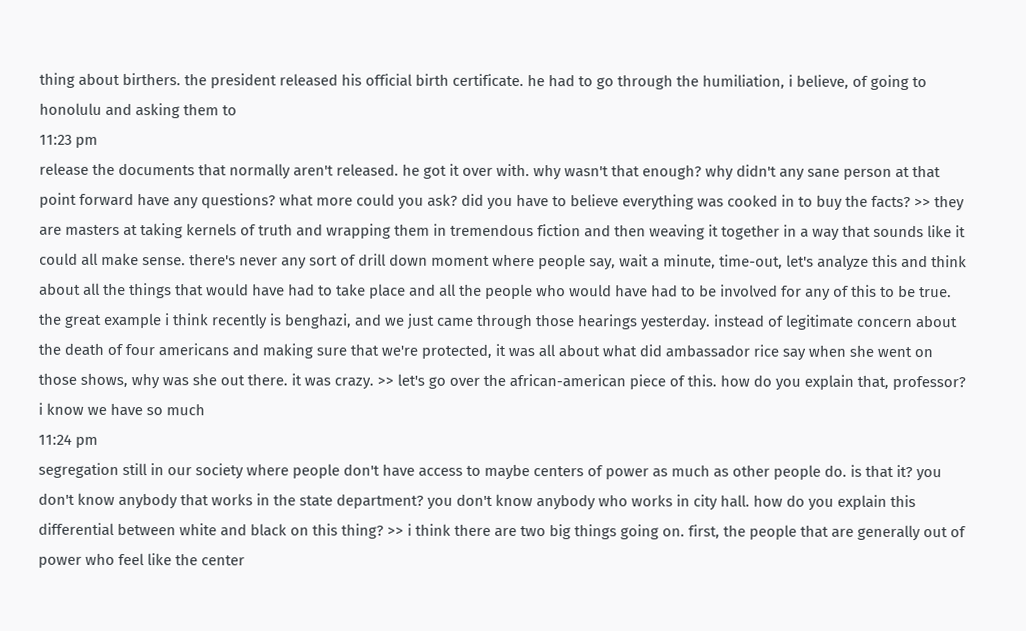thing about birthers. the president released his official birth certificate. he had to go through the humiliation, i believe, of going to honolulu and asking them to
11:23 pm
release the documents that normally aren't released. he got it over with. why wasn't that enough? why didn't any sane person at that point forward have any questions? what more could you ask? did you have to believe everything was cooked in to buy the facts? >> they are masters at taking kernels of truth and wrapping them in tremendous fiction and then weaving it together in a way that sounds like it could all make sense. there's never any sort of drill down moment where people say, wait a minute, time-out, let's analyze this and think about all the things that would have had to take place and all the people who would have had to be involved for any of this to be true. the great example i think recently is benghazi, and we just came through those hearings yesterday. instead of legitimate concern about the death of four americans and making sure that we're protected, it was all about what did ambassador rice say when she went on those shows, why was she out there. it was crazy. >> let's go over the african-american piece of this. how do you explain that, professor? i know we have so much
11:24 pm
segregation still in our society where people don't have access to maybe centers of power as much as other people do. is that it? you don't know anybody that works in the state department? you don't know anybody who works in city hall. how do you explain this differential between white and black on this thing? >> i think there are two big things going on. first, the people that are generally out of power who feel like the center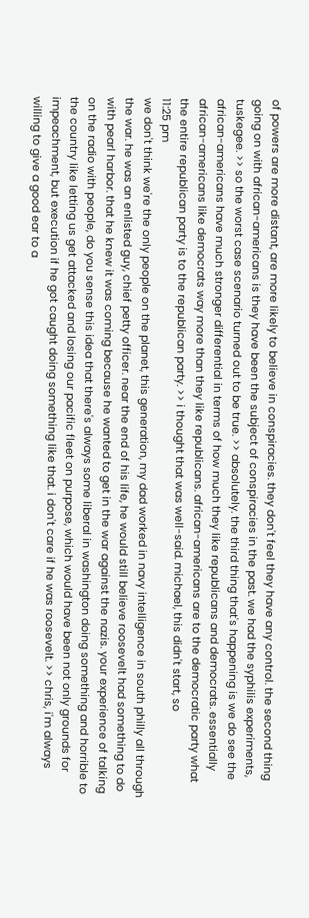of powers are more distant, are more likely to believe in conspiracies. they don't feel they have any control. the second thing going on with african-americans is they have been the subject of conspiracies in the past. we had the syphilis experiments, tuskegee. >> so the worst case scenario turned out to be true. >> absolutely. the third thing that's happening is we do see the african-americans have much stronger differential in terms of how much they like republicans and democrats. essentially african-americans like democrats way more than they like republicans. african-americans are to the democratic party what the entire republican party is to the republican party. >> i thought that was well-said. michael, this didn't start, so
11:25 pm
we don't think we're the only people on the planet, this generation, my dad worked in navy intelligence in south philly all through the war. he was an enlisted guy, chief petty officer. near the end of his life, he would still believe roosevelt had something to do with pearl harbor. that he knew it was coming because he wanted to get in the war against the nazis. your experience of talking on the radio with people, do you sense this idea that there's always some liberal in washington doing something and horrible to the country like letting us get attacked and losing our pacific fleet on purpose, which would have been not only grounds for impeachment, but execution if he got caught doing something like that. i don't care if he was roosevelt. >> chris, i'm always willing to give a good ear to a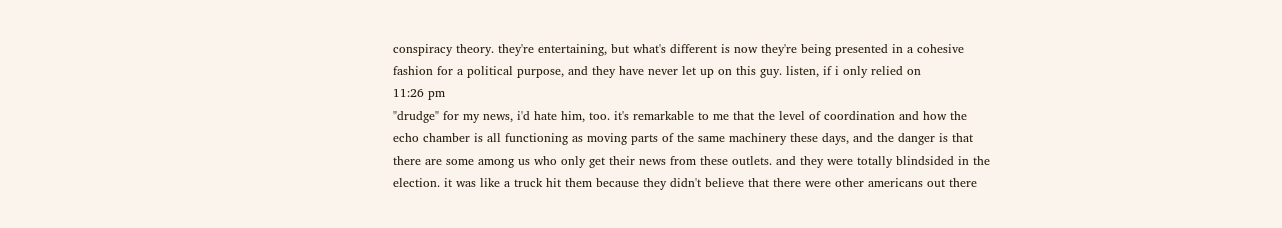conspiracy theory. they're entertaining, but what's different is now they're being presented in a cohesive fashion for a political purpose, and they have never let up on this guy. listen, if i only relied on
11:26 pm
"drudge" for my news, i'd hate him, too. it's remarkable to me that the level of coordination and how the echo chamber is all functioning as moving parts of the same machinery these days, and the danger is that there are some among us who only get their news from these outlets. and they were totally blindsided in the election. it was like a truck hit them because they didn't believe that there were other americans out there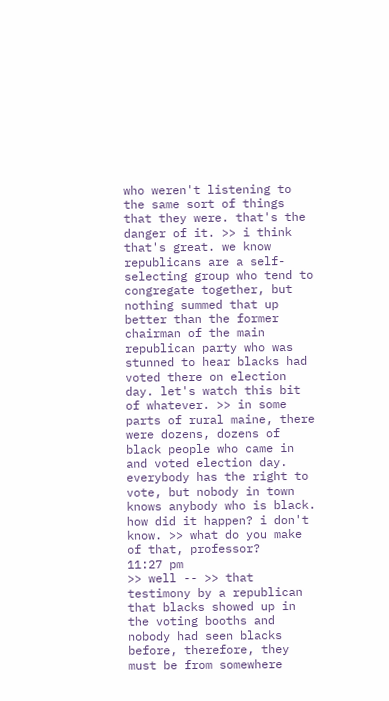who weren't listening to the same sort of things that they were. that's the danger of it. >> i think that's great. we know republicans are a self-selecting group who tend to congregate together, but nothing summed that up better than the former chairman of the main republican party who was stunned to hear blacks had voted there on election day. let's watch this bit of whatever. >> in some parts of rural maine, there were dozens, dozens of black people who came in and voted election day. everybody has the right to vote, but nobody in town knows anybody who is black. how did it happen? i don't know. >> what do you make of that, professor?
11:27 pm
>> well -- >> that testimony by a republican that blacks showed up in the voting booths and nobody had seen blacks before, therefore, they must be from somewhere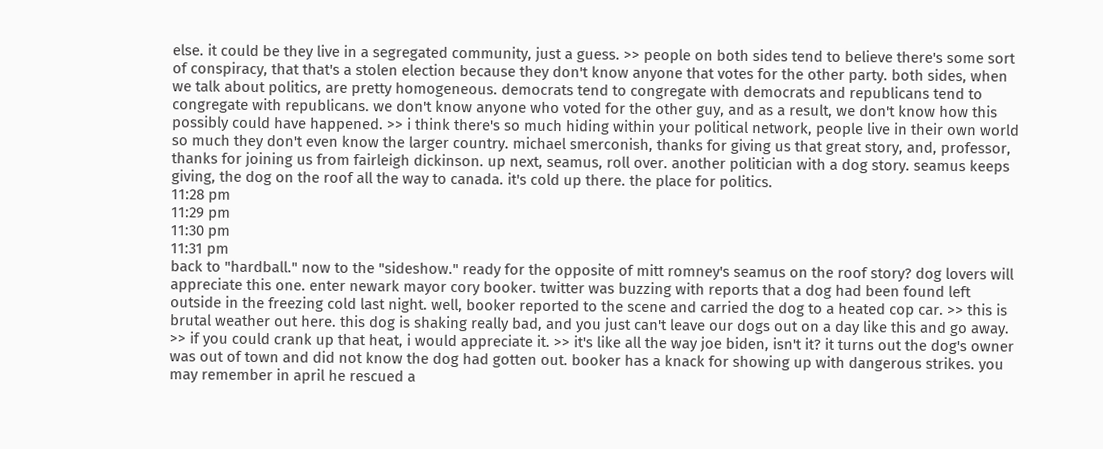else. it could be they live in a segregated community, just a guess. >> people on both sides tend to believe there's some sort of conspiracy, that that's a stolen election because they don't know anyone that votes for the other party. both sides, when we talk about politics, are pretty homogeneous. democrats tend to congregate with democrats and republicans tend to congregate with republicans. we don't know anyone who voted for the other guy, and as a result, we don't know how this possibly could have happened. >> i think there's so much hiding within your political network, people live in their own world so much they don't even know the larger country. michael smerconish, thanks for giving us that great story, and, professor, thanks for joining us from fairleigh dickinson. up next, seamus, roll over. another politician with a dog story. seamus keeps giving, the dog on the roof all the way to canada. it's cold up there. the place for politics.
11:28 pm
11:29 pm
11:30 pm
11:31 pm
back to "hardball." now to the "sideshow." ready for the opposite of mitt romney's seamus on the roof story? dog lovers will appreciate this one. enter newark mayor cory booker. twitter was buzzing with reports that a dog had been found left outside in the freezing cold last night. well, booker reported to the scene and carried the dog to a heated cop car. >> this is brutal weather out here. this dog is shaking really bad, and you just can't leave our dogs out on a day like this and go away. >> if you could crank up that heat, i would appreciate it. >> it's like all the way joe biden, isn't it? it turns out the dog's owner was out of town and did not know the dog had gotten out. booker has a knack for showing up with dangerous strikes. you may remember in april he rescued a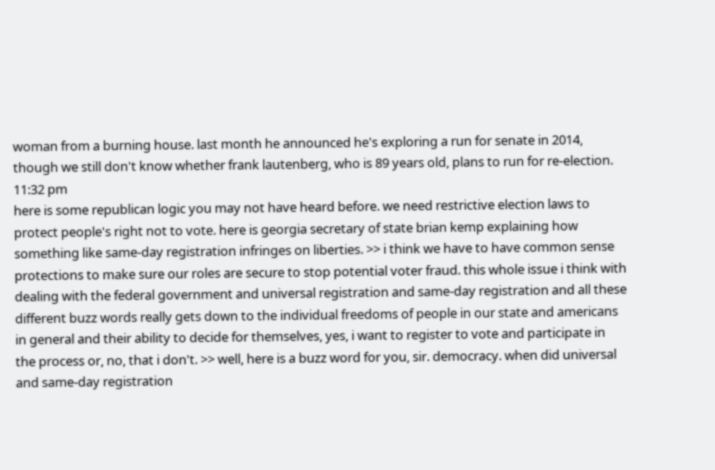woman from a burning house. last month he announced he's exploring a run for senate in 2014, though we still don't know whether frank lautenberg, who is 89 years old, plans to run for re-election.
11:32 pm
here is some republican logic you may not have heard before. we need restrictive election laws to protect people's right not to vote. here is georgia secretary of state brian kemp explaining how something like same-day registration infringes on liberties. >> i think we have to have common sense protections to make sure our roles are secure to stop potential voter fraud. this whole issue i think with dealing with the federal government and universal registration and same-day registration and all these different buzz words really gets down to the individual freedoms of people in our state and americans in general and their ability to decide for themselves, yes, i want to register to vote and participate in the process or, no, that i don't. >> well, here is a buzz word for you, sir. democracy. when did universal and same-day registration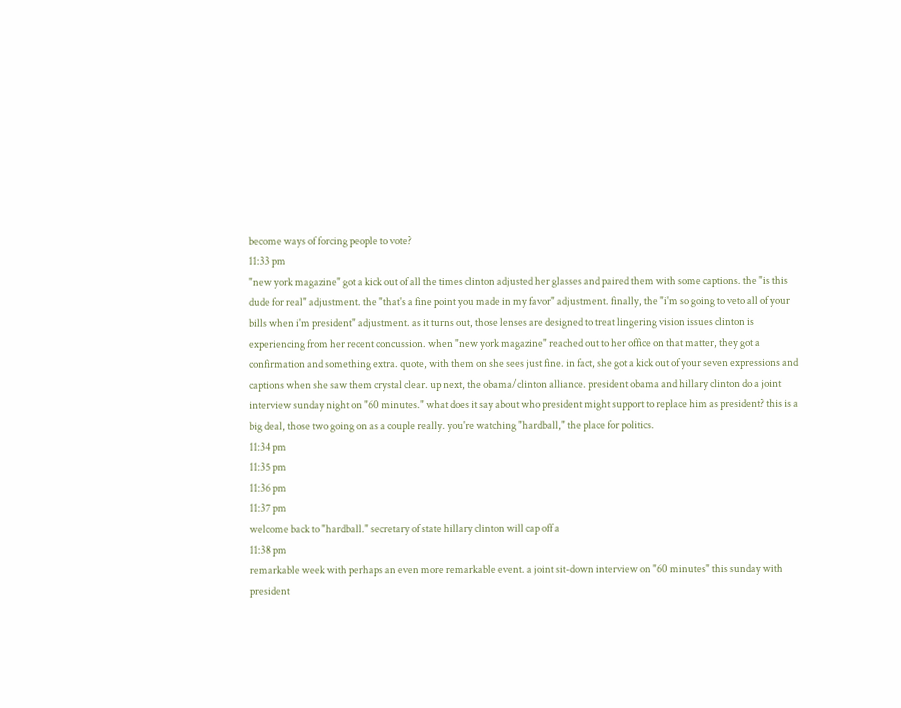become ways of forcing people to vote?
11:33 pm
"new york magazine" got a kick out of all the times clinton adjusted her glasses and paired them with some captions. the "is this dude for real" adjustment. the "that's a fine point you made in my favor" adjustment. finally, the "i'm so going to veto all of your bills when i'm president" adjustment. as it turns out, those lenses are designed to treat lingering vision issues clinton is experiencing from her recent concussion. when "new york magazine" reached out to her office on that matter, they got a confirmation and something extra. quote, with them on she sees just fine. in fact, she got a kick out of your seven expressions and captions when she saw them crystal clear. up next, the obama/clinton alliance. president obama and hillary clinton do a joint interview sunday night on "60 minutes." what does it say about who president might support to replace him as president? this is a big deal, those two going on as a couple really. you're watching "hardball," the place for politics.
11:34 pm
11:35 pm
11:36 pm
11:37 pm
welcome back to "hardball." secretary of state hillary clinton will cap off a
11:38 pm
remarkable week with perhaps an even more remarkable event. a joint sit-down interview on "60 minutes" this sunday with president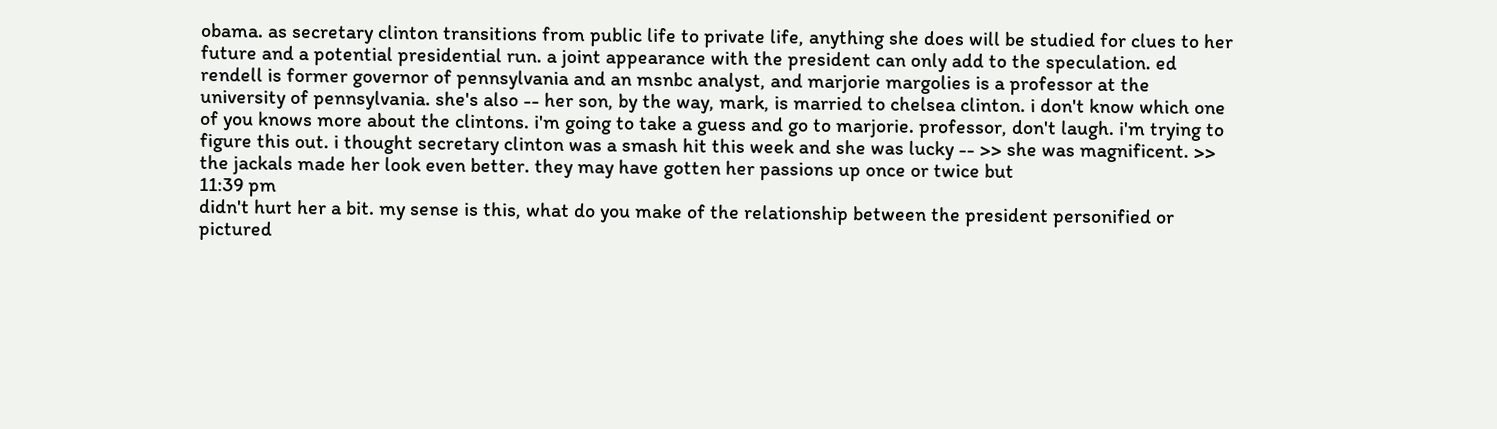obama. as secretary clinton transitions from public life to private life, anything she does will be studied for clues to her future and a potential presidential run. a joint appearance with the president can only add to the speculation. ed rendell is former governor of pennsylvania and an msnbc analyst, and marjorie margolies is a professor at the university of pennsylvania. she's also -- her son, by the way, mark, is married to chelsea clinton. i don't know which one of you knows more about the clintons. i'm going to take a guess and go to marjorie. professor, don't laugh. i'm trying to figure this out. i thought secretary clinton was a smash hit this week and she was lucky -- >> she was magnificent. >> the jackals made her look even better. they may have gotten her passions up once or twice but
11:39 pm
didn't hurt her a bit. my sense is this, what do you make of the relationship between the president personified or pictured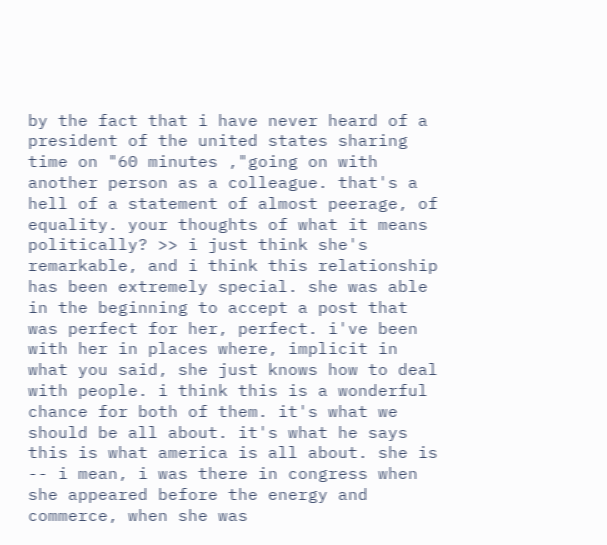by the fact that i have never heard of a president of the united states sharing time on "60 minutes ,"going on with another person as a colleague. that's a hell of a statement of almost peerage, of equality. your thoughts of what it means politically? >> i just think she's remarkable, and i think this relationship has been extremely special. she was able in the beginning to accept a post that was perfect for her, perfect. i've been with her in places where, implicit in what you said, she just knows how to deal with people. i think this is a wonderful chance for both of them. it's what we should be all about. it's what he says this is what america is all about. she is -- i mean, i was there in congress when she appeared before the energy and commerce, when she was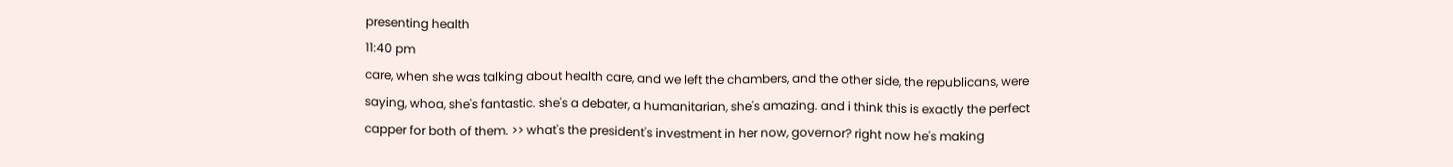presenting health
11:40 pm
care, when she was talking about health care, and we left the chambers, and the other side, the republicans, were saying, whoa, she's fantastic. she's a debater, a humanitarian, she's amazing. and i think this is exactly the perfect capper for both of them. >> what's the president's investment in her now, governor? right now he's making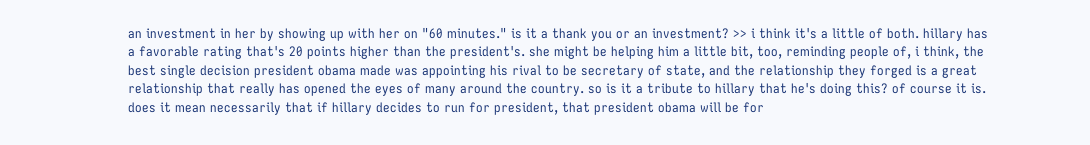an investment in her by showing up with her on "60 minutes." is it a thank you or an investment? >> i think it's a little of both. hillary has a favorable rating that's 20 points higher than the president's. she might be helping him a little bit, too, reminding people of, i think, the best single decision president obama made was appointing his rival to be secretary of state, and the relationship they forged is a great relationship that really has opened the eyes of many around the country. so is it a tribute to hillary that he's doing this? of course it is. does it mean necessarily that if hillary decides to run for president, that president obama will be for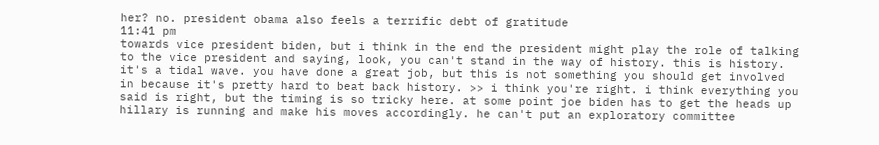her? no. president obama also feels a terrific debt of gratitude
11:41 pm
towards vice president biden, but i think in the end the president might play the role of talking to the vice president and saying, look, you can't stand in the way of history. this is history. it's a tidal wave. you have done a great job, but this is not something you should get involved in because it's pretty hard to beat back history. >> i think you're right. i think everything you said is right, but the timing is so tricky here. at some point joe biden has to get the heads up hillary is running and make his moves accordingly. he can't put an exploratory committee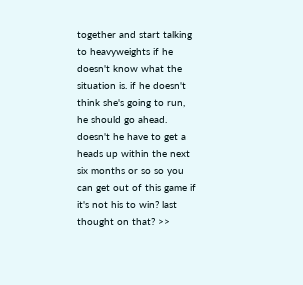together and start talking to heavyweights if he doesn't know what the situation is. if he doesn't think she's going to run, he should go ahead. doesn't he have to get a heads up within the next six months or so so you can get out of this game if it's not his to win? last thought on that? >>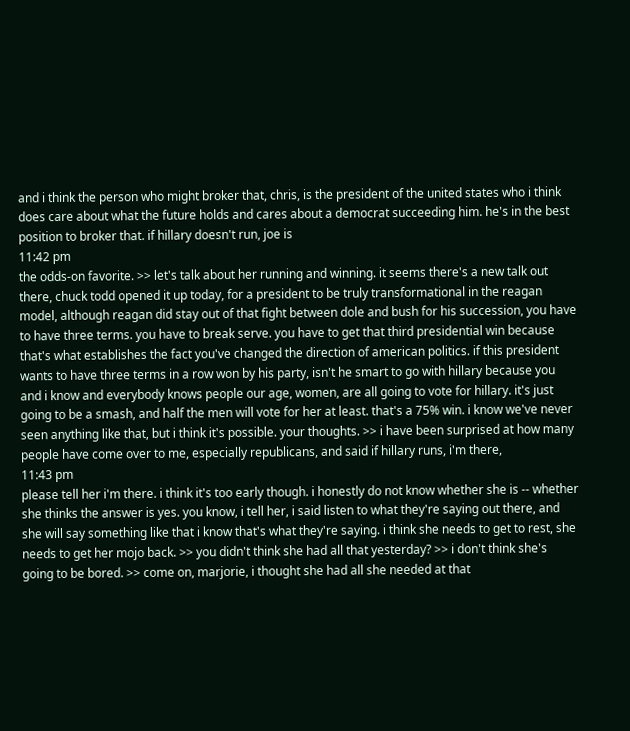and i think the person who might broker that, chris, is the president of the united states who i think does care about what the future holds and cares about a democrat succeeding him. he's in the best position to broker that. if hillary doesn't run, joe is
11:42 pm
the odds-on favorite. >> let's talk about her running and winning. it seems there's a new talk out there, chuck todd opened it up today, for a president to be truly transformational in the reagan model, although reagan did stay out of that fight between dole and bush for his succession, you have to have three terms. you have to break serve. you have to get that third presidential win because that's what establishes the fact you've changed the direction of american politics. if this president wants to have three terms in a row won by his party, isn't he smart to go with hillary because you and i know and everybody knows people our age, women, are all going to vote for hillary. it's just going to be a smash, and half the men will vote for her at least. that's a 75% win. i know we've never seen anything like that, but i think it's possible. your thoughts. >> i have been surprised at how many people have come over to me, especially republicans, and said if hillary runs, i'm there,
11:43 pm
please tell her i'm there. i think it's too early though. i honestly do not know whether she is -- whether she thinks the answer is yes. you know, i tell her, i said listen to what they're saying out there, and she will say something like that i know that's what they're saying. i think she needs to get to rest, she needs to get her mojo back. >> you didn't think she had all that yesterday? >> i don't think she's going to be bored. >> come on, marjorie, i thought she had all she needed at that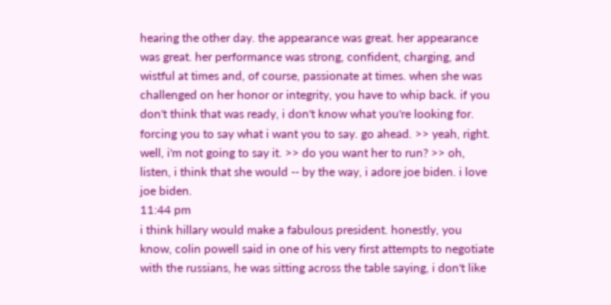hearing the other day. the appearance was great. her appearance was great. her performance was strong, confident, charging, and wistful at times and, of course, passionate at times. when she was challenged on her honor or integrity, you have to whip back. if you don't think that was ready, i don't know what you're looking for. forcing you to say what i want you to say. go ahead. >> yeah, right. well, i'm not going to say it. >> do you want her to run? >> oh, listen, i think that she would -- by the way, i adore joe biden. i love joe biden.
11:44 pm
i think hillary would make a fabulous president. honestly, you know, colin powell said in one of his very first attempts to negotiate with the russians, he was sitting across the table saying, i don't like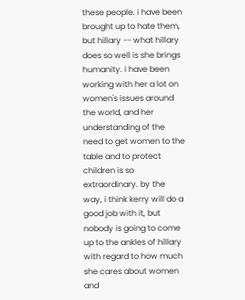these people. i have been brought up to hate them, but hillary -- what hillary does so well is she brings humanity. i have been working with her a lot on women's issues around the world, and her understanding of the need to get women to the table and to protect children is so extraordinary. by the way, i think kerry will do a good job with it, but nobody is going to come up to the ankles of hillary with regard to how much she cares about women and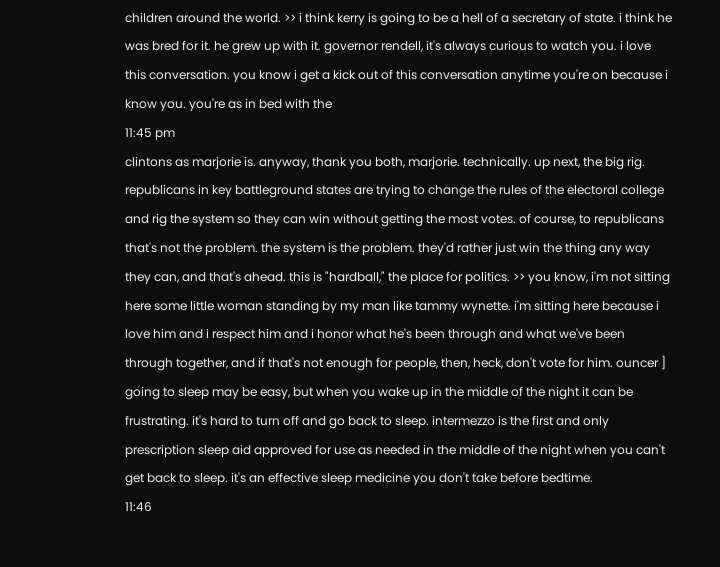children around the world. >> i think kerry is going to be a hell of a secretary of state. i think he was bred for it. he grew up with it. governor rendell, it's always curious to watch you. i love this conversation. you know i get a kick out of this conversation anytime you're on because i know you. you're as in bed with the
11:45 pm
clintons as marjorie is. anyway, thank you both, marjorie. technically. up next, the big rig. republicans in key battleground states are trying to change the rules of the electoral college and rig the system so they can win without getting the most votes. of course, to republicans that's not the problem. the system is the problem. they'd rather just win the thing any way they can, and that's ahead. this is "hardball," the place for politics. >> you know, i'm not sitting here some little woman standing by my man like tammy wynette. i'm sitting here because i love him and i respect him and i honor what he's been through and what we've been through together, and if that's not enough for people, then, heck, don't vote for him. ouncer ] going to sleep may be easy, but when you wake up in the middle of the night it can be frustrating. it's hard to turn off and go back to sleep. intermezzo is the first and only prescription sleep aid approved for use as needed in the middle of the night when you can't get back to sleep. it's an effective sleep medicine you don't take before bedtime.
11:46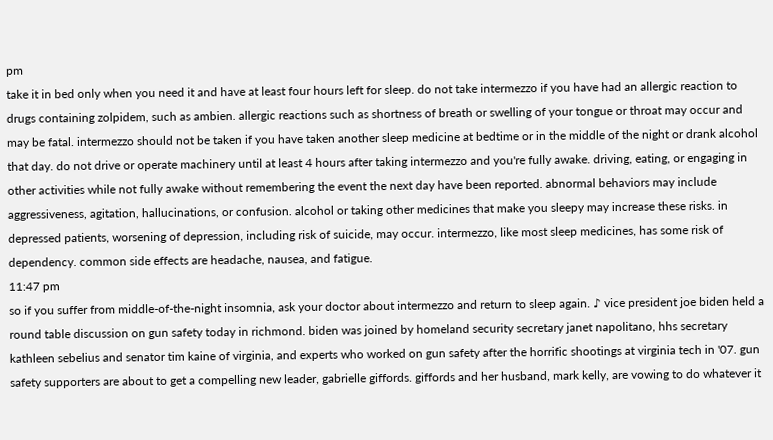pm
take it in bed only when you need it and have at least four hours left for sleep. do not take intermezzo if you have had an allergic reaction to drugs containing zolpidem, such as ambien. allergic reactions such as shortness of breath or swelling of your tongue or throat may occur and may be fatal. intermezzo should not be taken if you have taken another sleep medicine at bedtime or in the middle of the night or drank alcohol that day. do not drive or operate machinery until at least 4 hours after taking intermezzo and you're fully awake. driving, eating, or engaging in other activities while not fully awake without remembering the event the next day have been reported. abnormal behaviors may include aggressiveness, agitation, hallucinations, or confusion. alcohol or taking other medicines that make you sleepy may increase these risks. in depressed patients, worsening of depression, including risk of suicide, may occur. intermezzo, like most sleep medicines, has some risk of dependency. common side effects are headache, nausea, and fatigue.
11:47 pm
so if you suffer from middle-of-the-night insomnia, ask your doctor about intermezzo and return to sleep again. ♪ vice president joe biden held a round table discussion on gun safety today in richmond. biden was joined by homeland security secretary janet napolitano, hhs secretary kathleen sebelius and senator tim kaine of virginia, and experts who worked on gun safety after the horrific shootings at virginia tech in '07. gun safety supporters are about to get a compelling new leader, gabrielle giffords. giffords and her husband, mark kelly, are vowing to do whatever it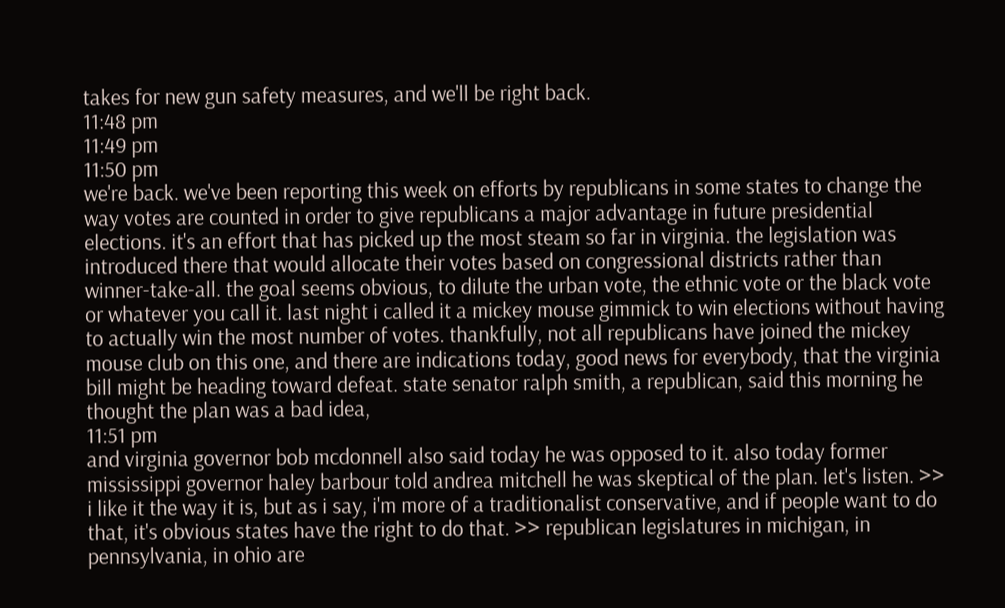takes for new gun safety measures, and we'll be right back.
11:48 pm
11:49 pm
11:50 pm
we're back. we've been reporting this week on efforts by republicans in some states to change the way votes are counted in order to give republicans a major advantage in future presidential elections. it's an effort that has picked up the most steam so far in virginia. the legislation was introduced there that would allocate their votes based on congressional districts rather than winner-take-all. the goal seems obvious, to dilute the urban vote, the ethnic vote or the black vote or whatever you call it. last night i called it a mickey mouse gimmick to win elections without having to actually win the most number of votes. thankfully, not all republicans have joined the mickey mouse club on this one, and there are indications today, good news for everybody, that the virginia bill might be heading toward defeat. state senator ralph smith, a republican, said this morning he thought the plan was a bad idea,
11:51 pm
and virginia governor bob mcdonnell also said today he was opposed to it. also today former mississippi governor haley barbour told andrea mitchell he was skeptical of the plan. let's listen. >> i like it the way it is, but as i say, i'm more of a traditionalist conservative, and if people want to do that, it's obvious states have the right to do that. >> republican legislatures in michigan, in pennsylvania, in ohio are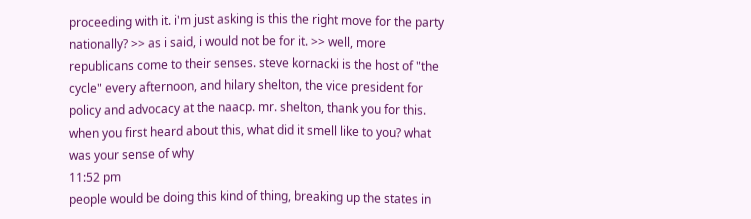proceeding with it. i'm just asking is this the right move for the party nationally? >> as i said, i would not be for it. >> well, more republicans come to their senses. steve kornacki is the host of "the cycle" every afternoon, and hilary shelton, the vice president for policy and advocacy at the naacp. mr. shelton, thank you for this. when you first heard about this, what did it smell like to you? what was your sense of why
11:52 pm
people would be doing this kind of thing, breaking up the states in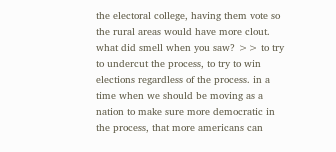the electoral college, having them vote so the rural areas would have more clout. what did smell when you saw? >> to try to undercut the process, to try to win elections regardless of the process. in a time when we should be moving as a nation to make sure more democratic in the process, that more americans can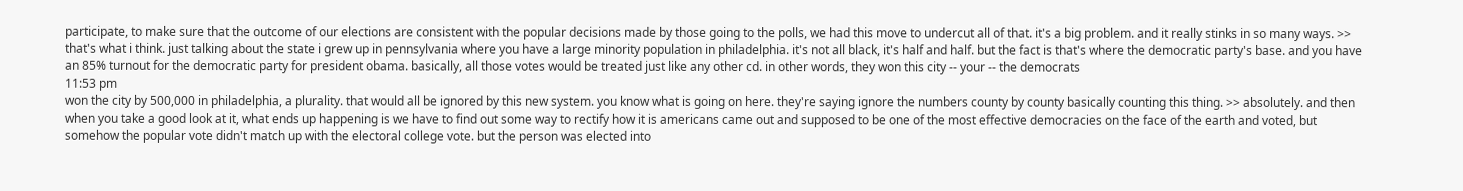participate, to make sure that the outcome of our elections are consistent with the popular decisions made by those going to the polls, we had this move to undercut all of that. it's a big problem. and it really stinks in so many ways. >> that's what i think. just talking about the state i grew up in pennsylvania where you have a large minority population in philadelphia. it's not all black, it's half and half. but the fact is that's where the democratic party's base. and you have an 85% turnout for the democratic party for president obama. basically, all those votes would be treated just like any other cd. in other words, they won this city -- your -- the democrats
11:53 pm
won the city by 500,000 in philadelphia, a plurality. that would all be ignored by this new system. you know what is going on here. they're saying ignore the numbers county by county basically counting this thing. >> absolutely. and then when you take a good look at it, what ends up happening is we have to find out some way to rectify how it is americans came out and supposed to be one of the most effective democracies on the face of the earth and voted, but somehow the popular vote didn't match up with the electoral college vote. but the person was elected into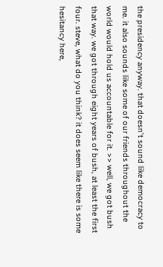the presidency anyway. that doesn't sound like democracy to me. it also sounds like some of our friends throughout the world would hold us accountable for it. >> well, we got bush that way. we got through eight years of bush, at least the first four. steve, what do you think? it does seem like there is some hesitancy here,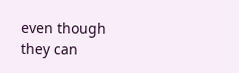even though they can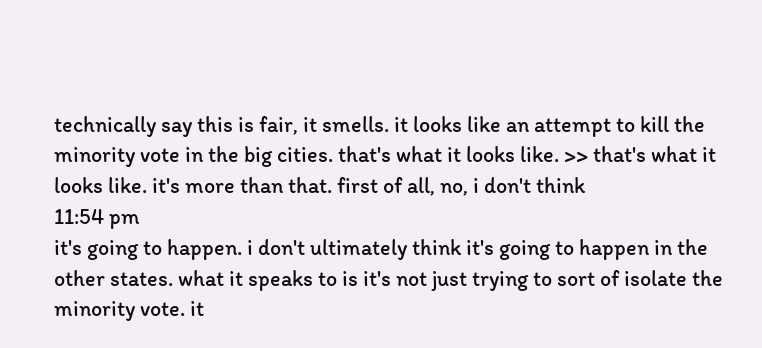technically say this is fair, it smells. it looks like an attempt to kill the minority vote in the big cities. that's what it looks like. >> that's what it looks like. it's more than that. first of all, no, i don't think
11:54 pm
it's going to happen. i don't ultimately think it's going to happen in the other states. what it speaks to is it's not just trying to sort of isolate the minority vote. it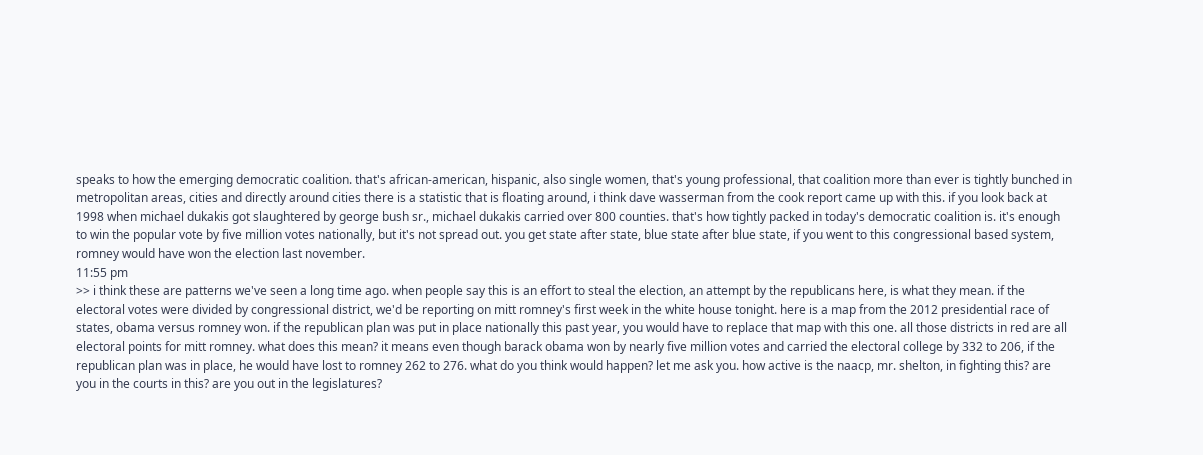speaks to how the emerging democratic coalition. that's african-american, hispanic, also single women, that's young professional, that coalition more than ever is tightly bunched in metropolitan areas, cities and directly around cities there is a statistic that is floating around, i think dave wasserman from the cook report came up with this. if you look back at 1998 when michael dukakis got slaughtered by george bush sr., michael dukakis carried over 800 counties. that's how tightly packed in today's democratic coalition is. it's enough to win the popular vote by five million votes nationally, but it's not spread out. you get state after state, blue state after blue state, if you went to this congressional based system, romney would have won the election last november.
11:55 pm
>> i think these are patterns we've seen a long time ago. when people say this is an effort to steal the election, an attempt by the republicans here, is what they mean. if the electoral votes were divided by congressional district, we'd be reporting on mitt romney's first week in the white house tonight. here is a map from the 2012 presidential race of states, obama versus romney won. if the republican plan was put in place nationally this past year, you would have to replace that map with this one. all those districts in red are all electoral points for mitt romney. what does this mean? it means even though barack obama won by nearly five million votes and carried the electoral college by 332 to 206, if the republican plan was in place, he would have lost to romney 262 to 276. what do you think would happen? let me ask you. how active is the naacp, mr. shelton, in fighting this? are you in the courts in this? are you out in the legislatures?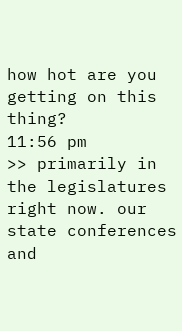how hot are you getting on this thing?
11:56 pm
>> primarily in the legislatures right now. our state conferences and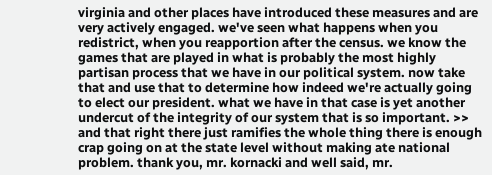virginia and other places have introduced these measures and are very actively engaged. we've seen what happens when you redistrict, when you reapportion after the census. we know the games that are played in what is probably the most highly partisan process that we have in our political system. now take that and use that to determine how indeed we're actually going to elect our president. what we have in that case is yet another undercut of the integrity of our system that is so important. >> and that right there just ramifies the whole thing there is enough crap going on at the state level without making ate national problem. thank you, mr. kornacki and well said, mr.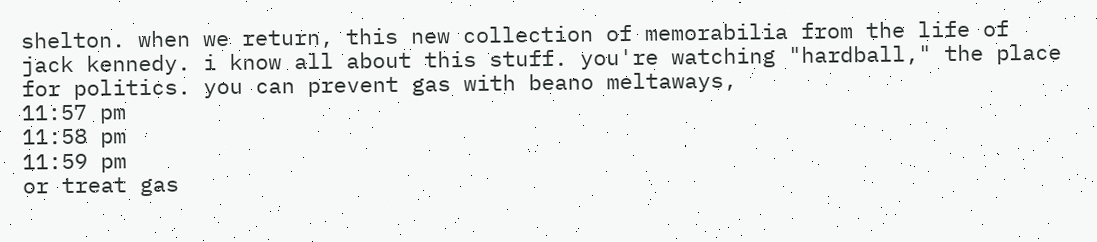shelton. when we return, this new collection of memorabilia from the life of jack kennedy. i know all about this stuff. you're watching "hardball," the place for politics. you can prevent gas with beano meltaways,
11:57 pm
11:58 pm
11:59 pm
or treat gas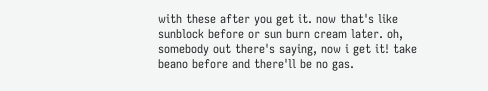with these after you get it. now that's like sunblock before or sun burn cream later. oh, somebody out there's saying, now i get it! take beano before and there'll be no gas.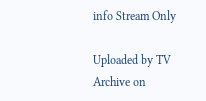info Stream Only

Uploaded by TV Archive on